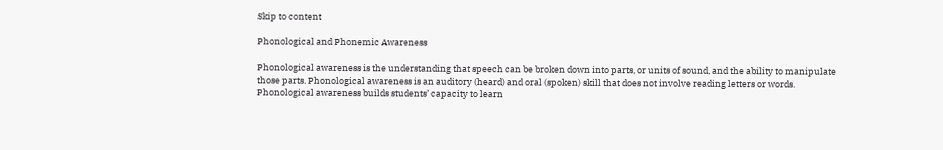Skip to content

Phonological and Phonemic Awareness

Phonological awareness is the understanding that speech can be broken down into parts, or units of sound, and the ability to manipulate those parts. Phonological awareness is an auditory (heard) and oral (spoken) skill that does not involve reading letters or words. Phonological awareness builds students’ capacity to learn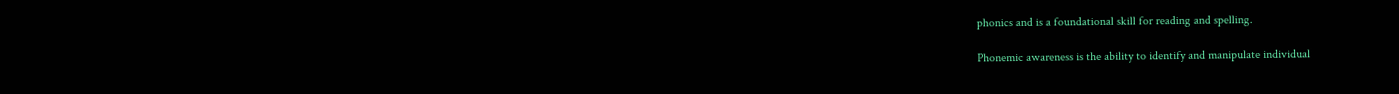phonics and is a foundational skill for reading and spelling.

Phonemic awareness is the ability to identify and manipulate individual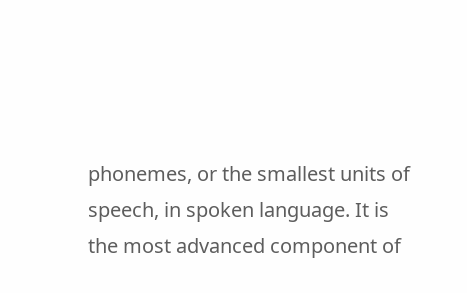phonemes, or the smallest units of speech, in spoken language. It is the most advanced component of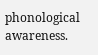phonological awareness.